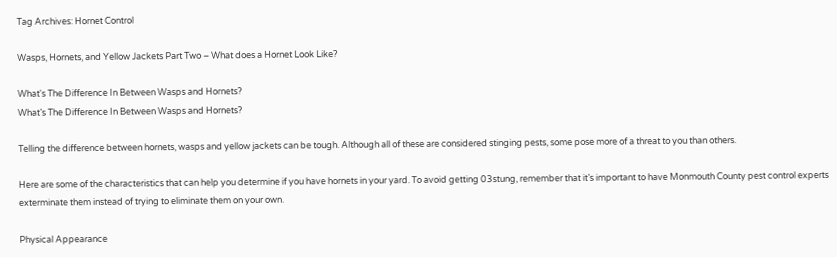Tag Archives: Hornet Control

Wasps, Hornets, and Yellow Jackets Part Two – What does a Hornet Look Like?

What's The Difference In Between Wasps and Hornets?
What’s The Difference In Between Wasps and Hornets?

Telling the difference between hornets, wasps and yellow jackets can be tough. Although all of these are considered stinging pests, some pose more of a threat to you than others.

Here are some of the characteristics that can help you determine if you have hornets in your yard. To avoid getting 03stung, remember that it’s important to have Monmouth County pest control experts exterminate them instead of trying to eliminate them on your own.

Physical Appearance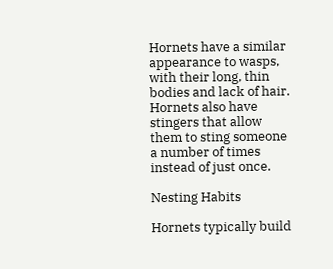Hornets have a similar appearance to wasps, with their long, thin bodies and lack of hair. Hornets also have stingers that allow them to sting someone a number of times instead of just once.

Nesting Habits

Hornets typically build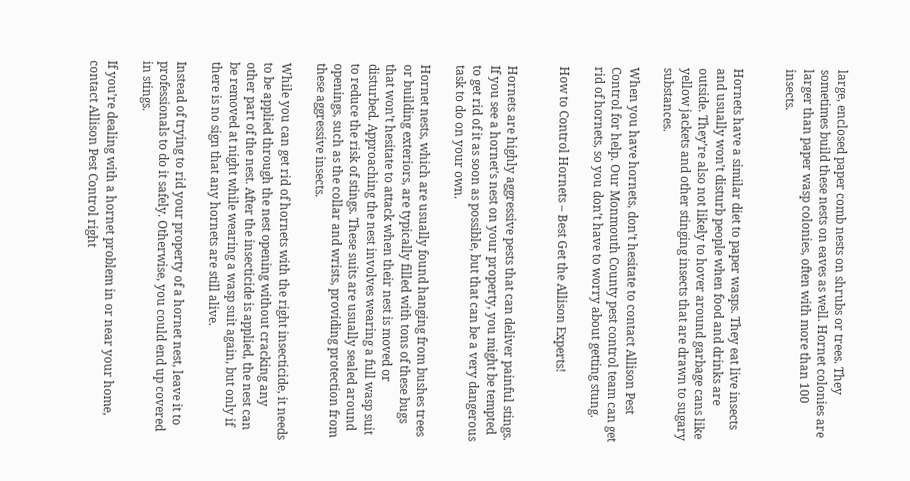large, enclosed paper comb nests on shrubs or trees. They sometimes build these nests on eaves as well. Hornet colonies are larger than paper wasp colonies, often with more than 100 insects.


Hornets have a similar diet to paper wasps. They eat live insects and usually won’t disturb people when food and drinks are outside. They’re also not likely to hover around garbage cans like yellow jackets and other stinging insects that are drawn to sugary substances.

When you have hornets, don’t hesitate to contact Allison Pest Control for help. Our Monmouth County pest control team can get rid of hornets, so you don’t have to worry about getting stung.

How to Control Hornets – Best Get the Allison Experts!


Hornets are highly aggressive pests that can deliver painful stings. If you see a hornet’s nest on your property, you might be tempted to get rid of it as soon as possible, but that can be a very dangerous task to do on your own.

Hornet nests, which are usually found hanging from bushes trees or building exteriors, are typically filled with tons of these bugs that won’t hesitate to attack when their nest is moved or disturbed. Approaching the nest involves wearing a full wasp suit to reduce the risk of stings. These suits are usually sealed around openings, such as the collar and wrists, providing protection from these aggressive insects.

While you can get rid of hornets with the right insecticide, it needs to be applied through the nest opening without cracking any other part of the nest. After the insecticide is applied, the nest can be removed at night while wearing a wasp suit again, but only if there is no sign that any hornets are still alive.

Instead of trying to rid your property of a hornet nest, leave it to professionals to do it safely. Otherwise, you could end up covered in stings.

If you’re dealing with a hornet problem in or near your home, contact Allison Pest Control right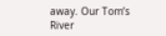away. Our Tom’s River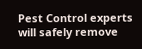Pest Control experts will safely remove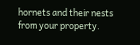hornets and their nests from your property.